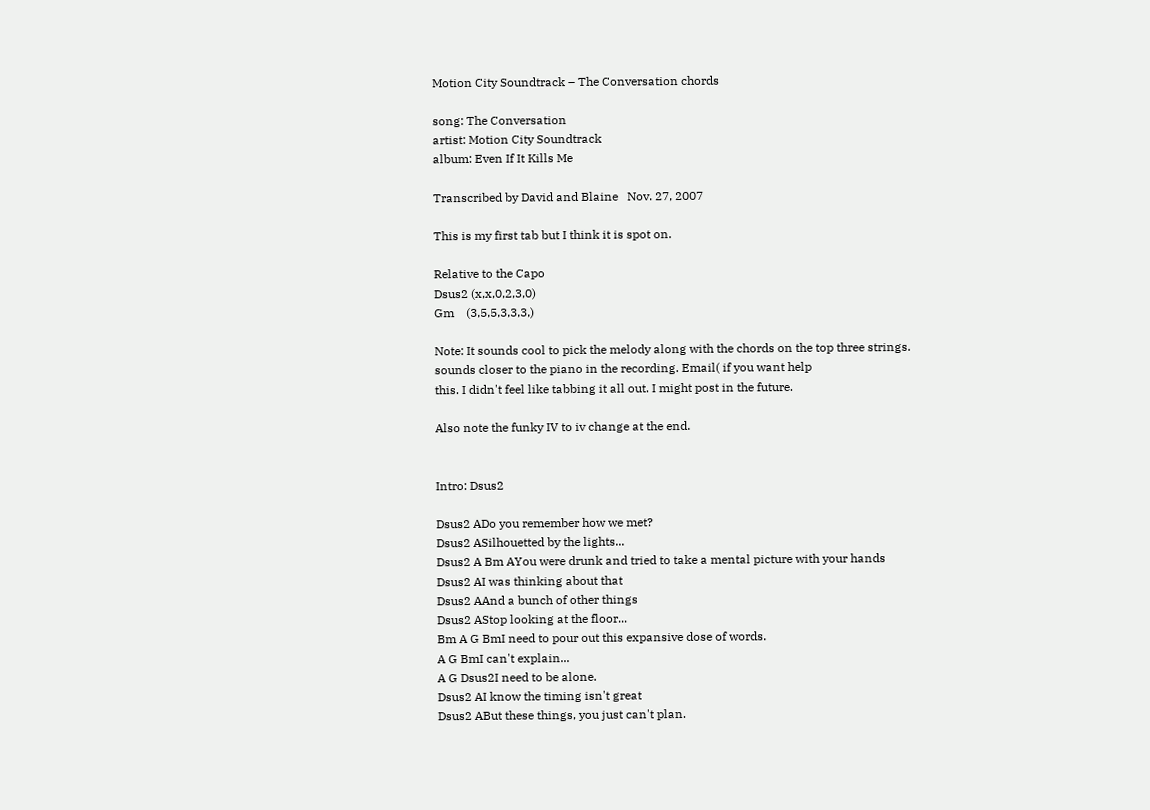Motion City Soundtrack – The Conversation chords

song: The Conversation
artist: Motion City Soundtrack
album: Even If It Kills Me

Transcribed by David and Blaine   Nov. 27, 2007

This is my first tab but I think it is spot on.

Relative to the Capo
Dsus2 (x,x,0,2,3,0)
Gm    (3,5,5,3,3,3,)

Note: It sounds cool to pick the melody along with the chords on the top three strings.
sounds closer to the piano in the recording. Email( if you want help
this. I didn't feel like tabbing it all out. I might post in the future.

Also note the funky IV to iv change at the end.


Intro: Dsus2

Dsus2 ADo you remember how we met?
Dsus2 ASilhouetted by the lights...
Dsus2 A Bm AYou were drunk and tried to take a mental picture with your hands
Dsus2 AI was thinking about that
Dsus2 AAnd a bunch of other things
Dsus2 AStop looking at the floor...
Bm A G BmI need to pour out this expansive dose of words.
A G BmI can't explain...
A G Dsus2I need to be alone.
Dsus2 AI know the timing isn't great
Dsus2 ABut these things, you just can't plan.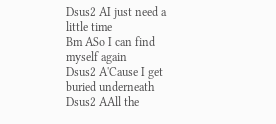Dsus2 AI just need a little time
Bm ASo I can find myself again
Dsus2 A'Cause I get buried underneath
Dsus2 AAll the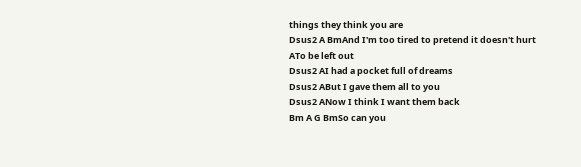things they think you are
Dsus2 A BmAnd I'm too tired to pretend it doesn't hurt
ATo be left out
Dsus2 AI had a pocket full of dreams
Dsus2 ABut I gave them all to you
Dsus2 ANow I think I want them back
Bm A G BmSo can you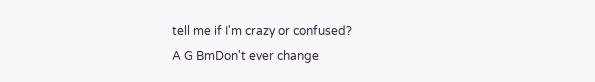tell me if I'm crazy or confused?
A G BmDon't ever change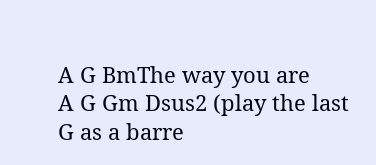A G BmThe way you are
A G Gm Dsus2 (play the last G as a barre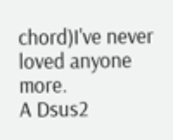chord)I've never loved anyone more.
A Dsus2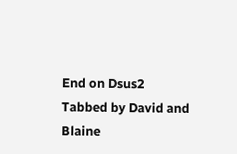End on Dsus2 Tabbed by David and Blaine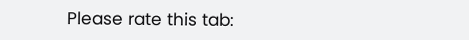Please rate this tab: